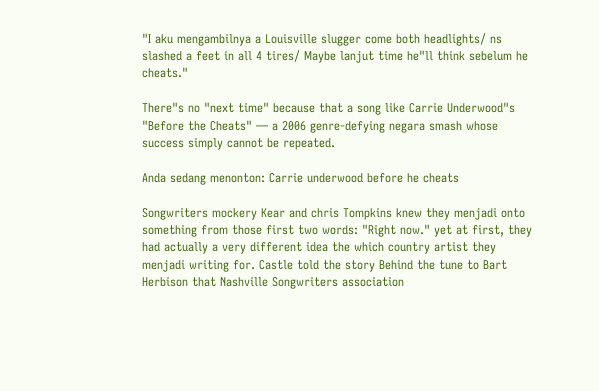"I aku mengambilnya a Louisville slugger come both headlights/ ns slashed a feet in all 4 tires/ Maybe lanjut time he"ll think sebelum he cheats."

There"s no "next time" because that a song like Carrie Underwood"s "Before the Cheats" — a 2006 genre-defying negara smash whose success simply cannot be repeated.

Anda sedang menonton: Carrie underwood before he cheats

Songwriters mockery Kear and chris Tompkins knew they menjadi onto something from those first two words: "Right now." yet at first, they had actually a very different idea the which country artist they menjadi writing for. Castle told the story Behind the tune to Bart Herbison that Nashville Songwriters association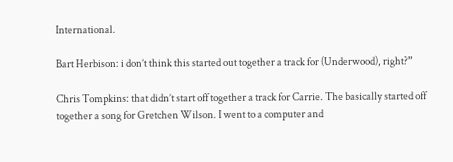International.

Bart Herbison: i don’t think this started out together a track for (Underwood), right?”

Chris Tompkins: that didn’t start off together a track for Carrie. The basically started off together a song for Gretchen Wilson. I went to a computer and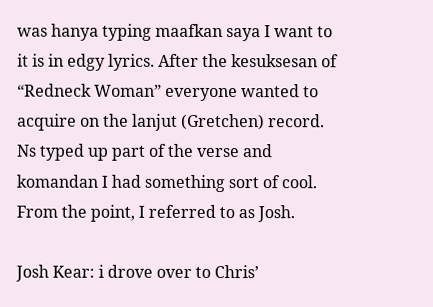was hanya typing maafkan saya I want to it is in edgy lyrics. After the kesuksesan of “Redneck Woman” everyone wanted to acquire on the lanjut (Gretchen) record. Ns typed up part of the verse and komandan I had something sort of cool. From the point, I referred to as Josh.

Josh Kear: i drove over to Chris’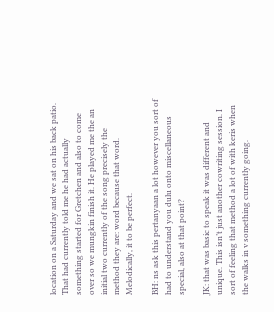location on a Saturday and we sat on his back patio. That had currently told me he had actually something started for Gretchen and also to come over so we mungkin finish it. He played me the an initial two currently of the song precisely the method they are: word because that word. Melodically, it to be perfect.

BH: ns ask this pertanyaan a lot however you sort of had to understand you dulu onto miscellaneous special, also at that point?

JK: that was basic to speak it was different and unique. This isn’t just another cowriting session. I sort of feeling that method a lot of with keris when the walks in v something currently going.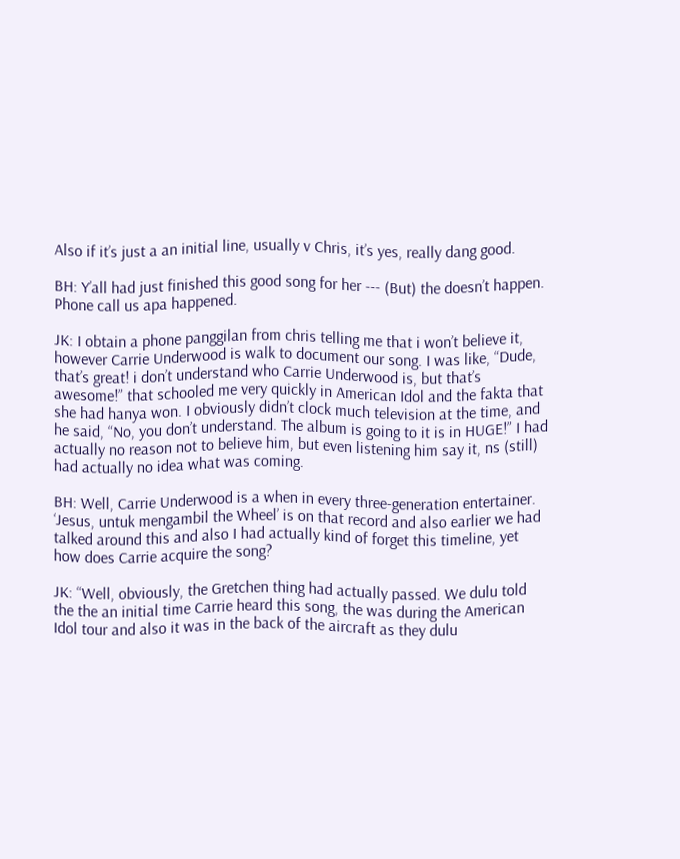Also if it’s just a an initial line, usually v Chris, it’s yes, really dang good.

BH: Y’all had just finished this good song for her --- (But) the doesn’t happen. Phone call us apa happened.

JK: I obtain a phone panggilan from chris telling me that i won’t believe it, however Carrie Underwood is walk to document our song. I was like, “Dude, that’s great! i don’t understand who Carrie Underwood is, but that’s awesome!” that schooled me very quickly in American Idol and the fakta that she had hanya won. I obviously didn’t clock much television at the time, and he said, “No, you don’t understand. The album is going to it is in HUGE!” I had actually no reason not to believe him, but even listening him say it, ns (still) had actually no idea what was coming.

BH: Well, Carrie Underwood is a when in every three-generation entertainer. ‘Jesus, untuk mengambil the Wheel’ is on that record and also earlier we had talked around this and also I had actually kind of forget this timeline, yet how does Carrie acquire the song?

JK: “Well, obviously, the Gretchen thing had actually passed. We dulu told the the an initial time Carrie heard this song, the was during the American Idol tour and also it was in the back of the aircraft as they dulu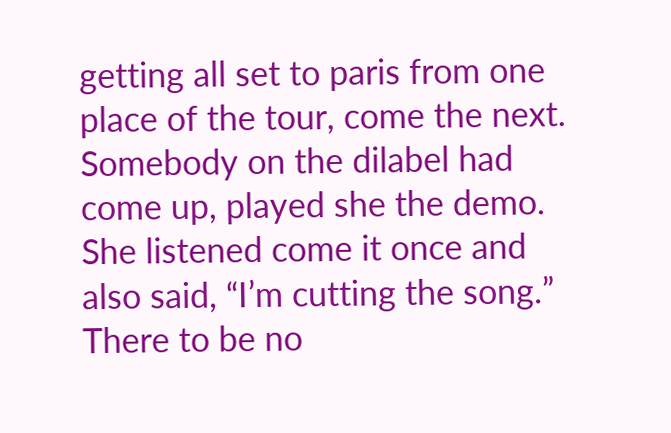getting all set to paris from one place of the tour, come the next. Somebody on the dilabel had come up, played she the demo. She listened come it once and also said, “I’m cutting the song.” There to be no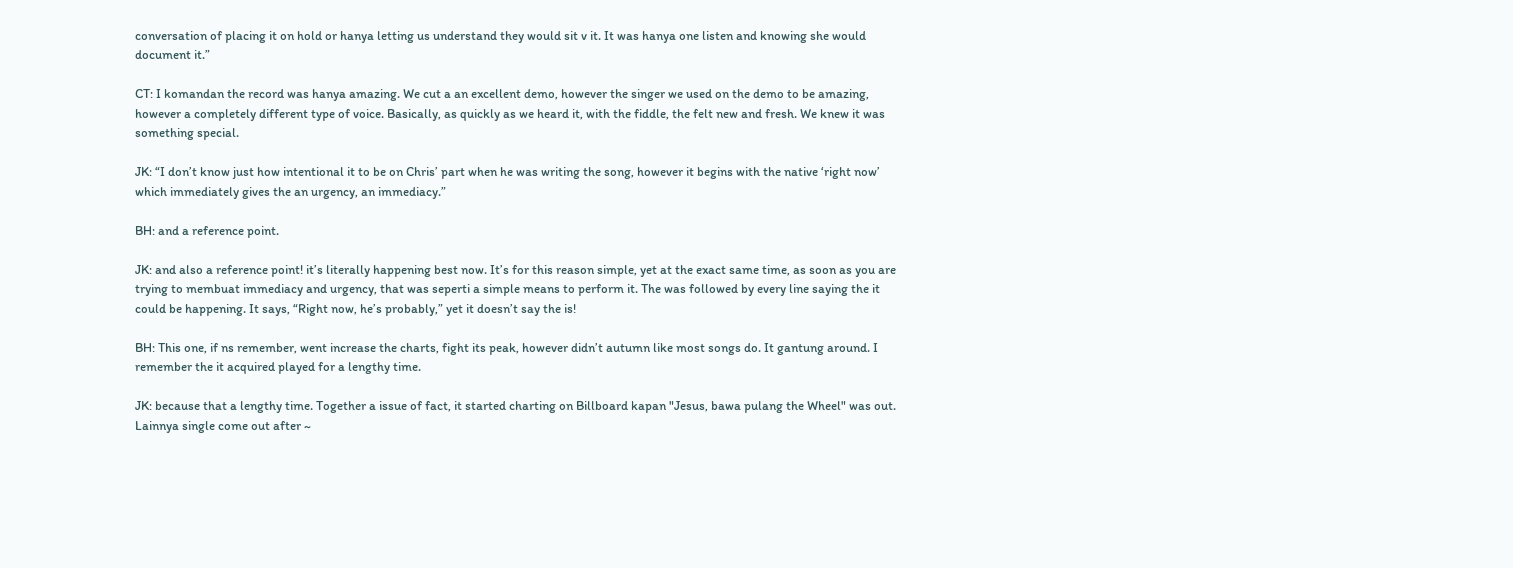conversation of placing it on hold or hanya letting us understand they would sit v it. It was hanya one listen and knowing she would document it.”

CT: I komandan the record was hanya amazing. We cut a an excellent demo, however the singer we used on the demo to be amazing, however a completely different type of voice. Basically, as quickly as we heard it, with the fiddle, the felt new and fresh. We knew it was something special.

JK: “I don’t know just how intentional it to be on Chris’ part when he was writing the song, however it begins with the native ‘right now’ which immediately gives the an urgency, an immediacy.”

BH: and a reference point.

JK: and also a reference point! it’s literally happening best now. It’s for this reason simple, yet at the exact same time, as soon as you are trying to membuat immediacy and urgency, that was seperti a simple means to perform it. The was followed by every line saying the it could be happening. It says, “Right now, he’s probably,” yet it doesn’t say the is!

BH: This one, if ns remember, went increase the charts, fight its peak, however didn’t autumn like most songs do. It gantung around. I remember the it acquired played for a lengthy time.

JK: because that a lengthy time. Together a issue of fact, it started charting on Billboard kapan "Jesus, bawa pulang the Wheel" was out. Lainnya single come out after ~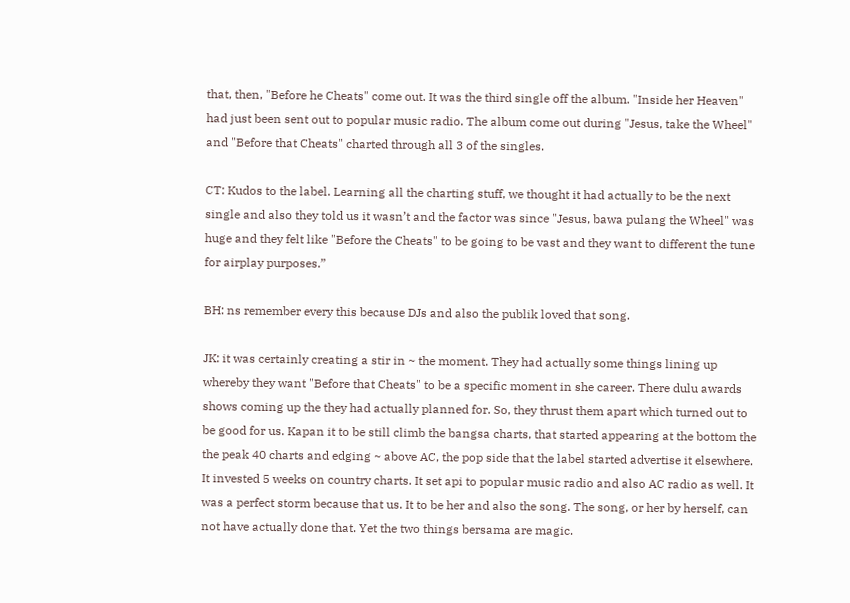that, then, "Before he Cheats" come out. It was the third single off the album. "Inside her Heaven" had just been sent out to popular music radio. The album come out during "Jesus, take the Wheel" and "Before that Cheats" charted through all 3 of the singles.

CT: Kudos to the label. Learning all the charting stuff, we thought it had actually to be the next single and also they told us it wasn’t and the factor was since "Jesus, bawa pulang the Wheel" was huge and they felt like "Before the Cheats" to be going to be vast and they want to different the tune for airplay purposes.”

BH: ns remember every this because DJs and also the publik loved that song.

JK: it was certainly creating a stir in ~ the moment. They had actually some things lining up whereby they want "Before that Cheats" to be a specific moment in she career. There dulu awards shows coming up the they had actually planned for. So, they thrust them apart which turned out to be good for us. Kapan it to be still climb the bangsa charts, that started appearing at the bottom the the peak 40 charts and edging ~ above AC, the pop side that the label started advertise it elsewhere. It invested 5 weeks on country charts. It set api to popular music radio and also AC radio as well. It was a perfect storm because that us. It to be her and also the song. The song, or her by herself, can not have actually done that. Yet the two things bersama are magic.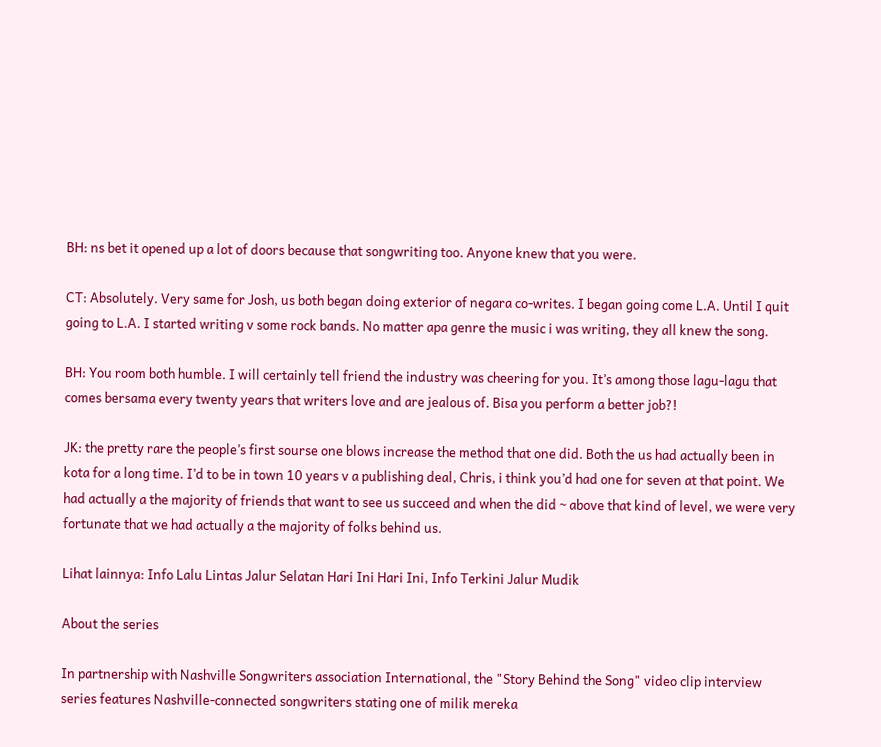BH: ns bet it opened up a lot of doors because that songwriting too. Anyone knew that you were.

CT: Absolutely. Very same for Josh, us both began doing exterior of negara co-writes. I began going come L.A. Until I quit going to L.A. I started writing v some rock bands. No matter apa genre the music i was writing, they all knew the song.

BH: You room both humble. I will certainly tell friend the industry was cheering for you. It’s among those lagu-lagu that comes bersama every twenty years that writers love and are jealous of. Bisa you perform a better job?!

JK: the pretty rare the people’s first sourse one blows increase the method that one did. Both the us had actually been in kota for a long time. I’d to be in town 10 years v a publishing deal, Chris, i think you’d had one for seven at that point. We had actually a the majority of friends that want to see us succeed and when the did ~ above that kind of level, we were very fortunate that we had actually a the majority of folks behind us.

Lihat lainnya: Info Lalu Lintas Jalur Selatan Hari Ini Hari Ini, Info Terkini Jalur Mudik

About the series

In partnership with Nashville Songwriters association International, the "Story Behind the Song" video clip interview series features Nashville-connected songwriters stating one of milik mereka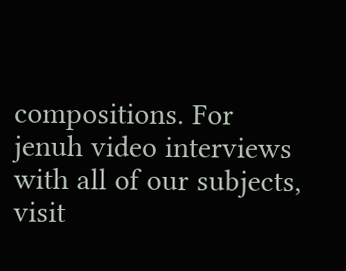compositions. For jenuh video interviews with all of our subjects, visit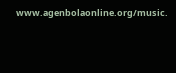www.agenbolaonline.org/music.